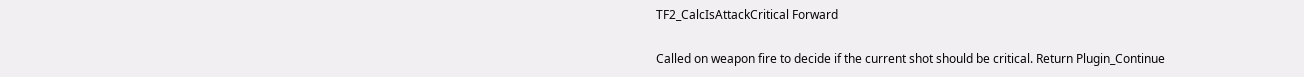TF2_CalcIsAttackCritical Forward

Called on weapon fire to decide if the current shot should be critical. Return Plugin_Continue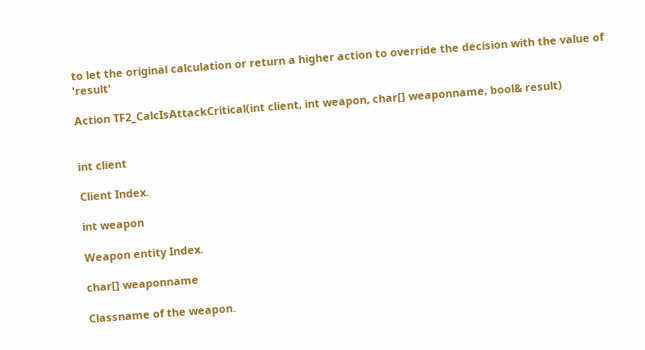to let the original calculation or return a higher action to override the decision with the value of 'result'

Action TF2_CalcIsAttackCritical(int client, int weapon, char[] weaponname, bool& result)


int client

Client Index.

int weapon

Weapon entity Index.

char[] weaponname

Classname of the weapon.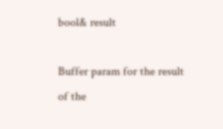bool& result

Buffer param for the result of the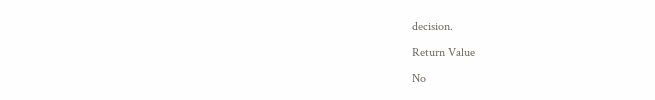decision.

Return Value

No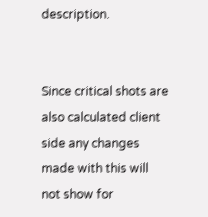description.


Since critical shots are also calculated client side any changes made with this will not show for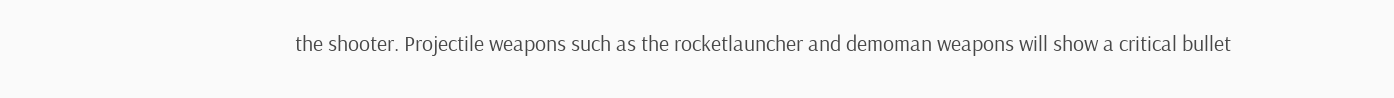the shooter. Projectile weapons such as the rocketlauncher and demoman weapons will show a critical bullet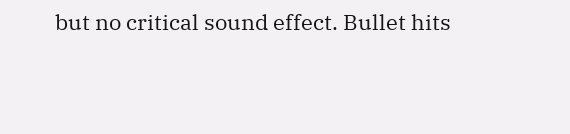but no critical sound effect. Bullet hits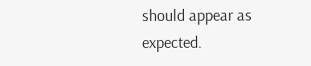should appear as expected.